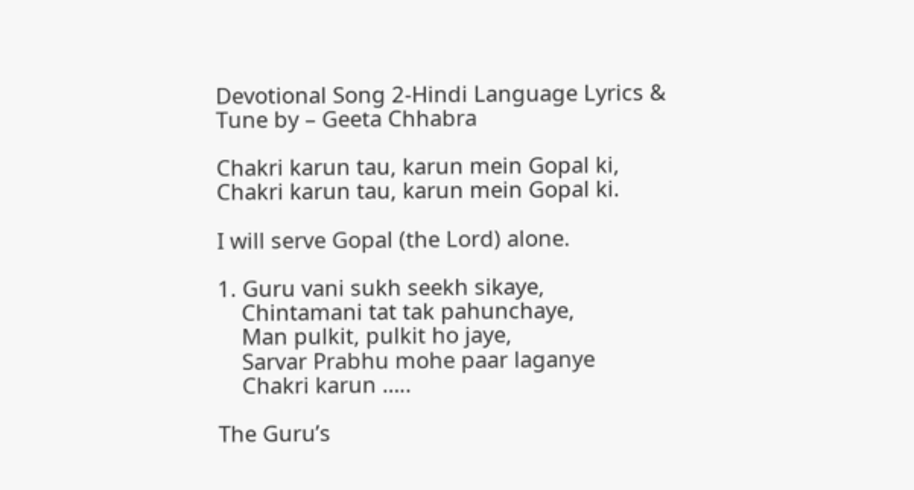Devotional Song 2-Hindi Language Lyrics & Tune by – Geeta Chhabra

Chakri karun tau, karun mein Gopal ki,
Chakri karun tau, karun mein Gopal ki.

I will serve Gopal (the Lord) alone.

1. Guru vani sukh seekh sikaye,
    Chintamani tat tak pahunchaye,
    Man pulkit, pulkit ho jaye,
    Sarvar Prabhu mohe paar laganye
    Chakri karun …..

The Guru’s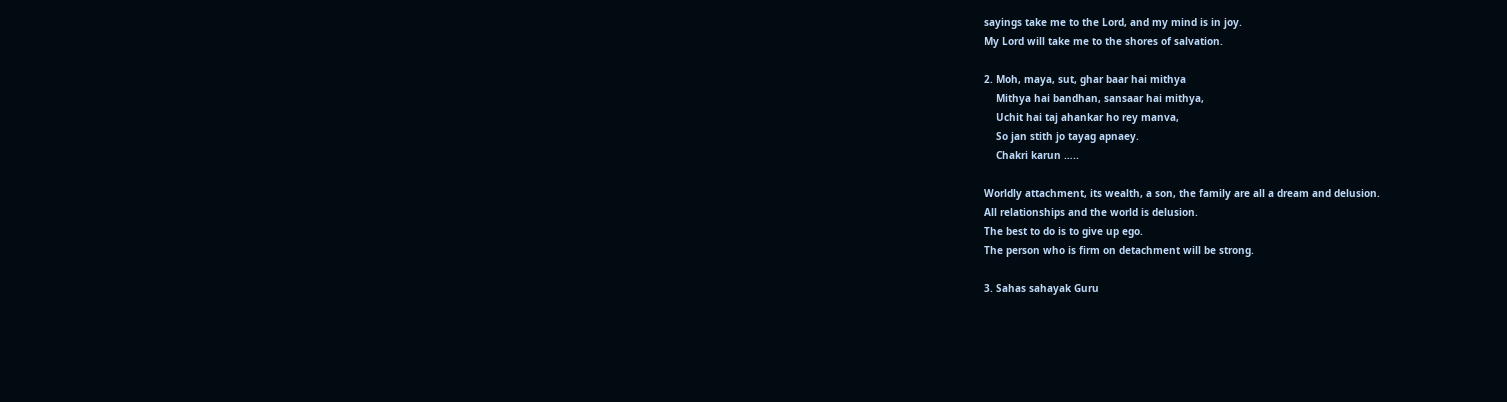sayings take me to the Lord, and my mind is in joy.
My Lord will take me to the shores of salvation.

2. Moh, maya, sut, ghar baar hai mithya
    Mithya hai bandhan, sansaar hai mithya,
    Uchit hai taj ahankar ho rey manva,
    So jan stith jo tayag apnaey.
    Chakri karun …..

Worldly attachment, its wealth, a son, the family are all a dream and delusion.
All relationships and the world is delusion.
The best to do is to give up ego.
The person who is firm on detachment will be strong.

3. Sahas sahayak Guru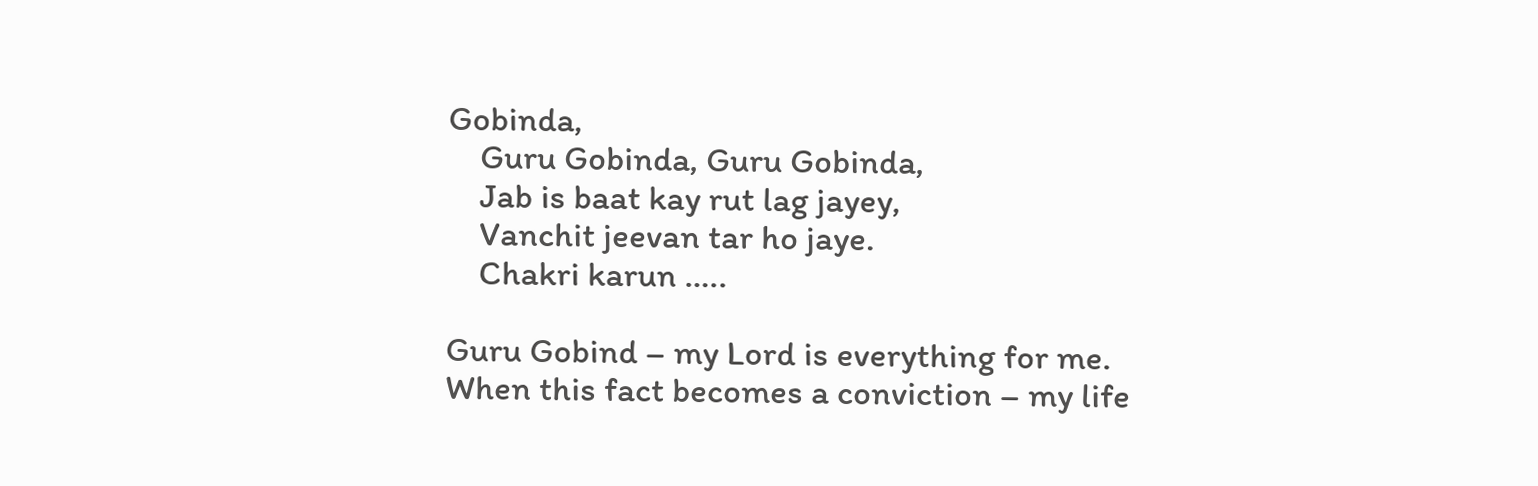Gobinda,
    Guru Gobinda, Guru Gobinda,
    Jab is baat kay rut lag jayey,
    Vanchit jeevan tar ho jaye.
    Chakri karun …..

Guru Gobind – my Lord is everything for me.
When this fact becomes a conviction – my life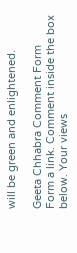will be green and enlightened.

Geeta Chhabra Comment Form
Form a link. Comment inside the box below. Your views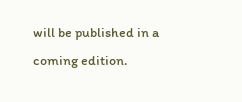will be published in a coming edition.